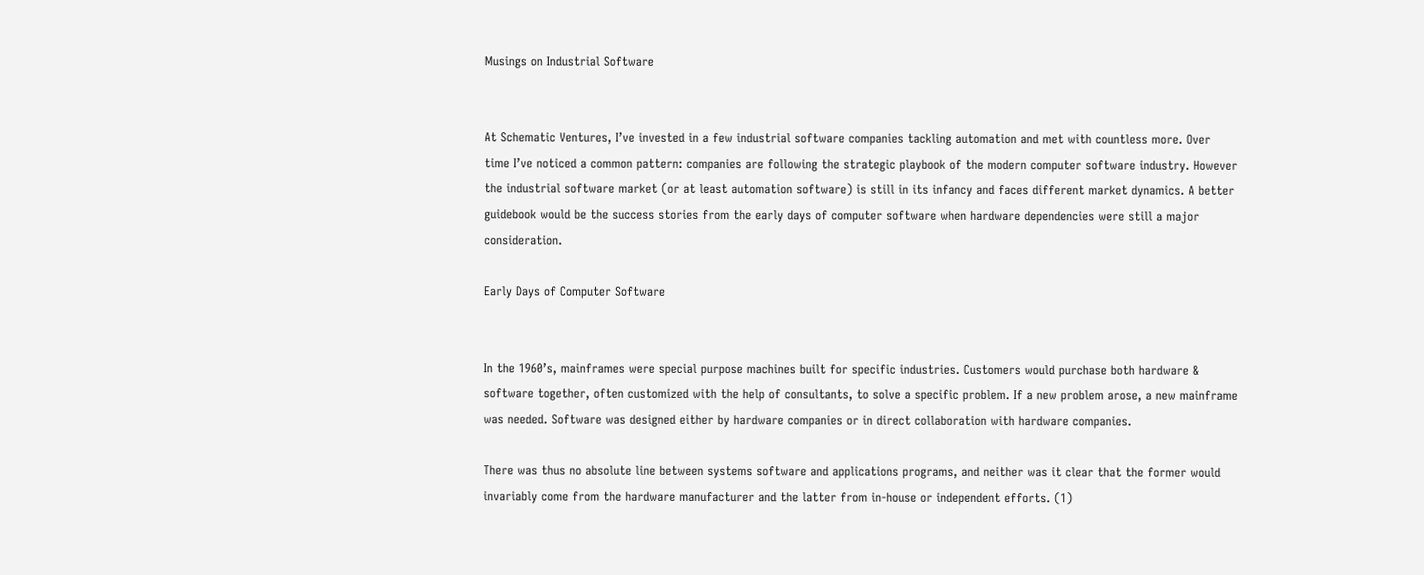Musings on Industrial Software


At Schematic Ventures, I’ve invested in a few industrial software companies tackling automation and met with countless more. Over time I’ve noticed a common pattern: companies are following the strategic playbook of the modern computer software industry. However the industrial software market (or at least automation software) is still in its infancy and faces different market dynamics. A better guidebook would be the success stories from the early days of computer software when hardware dependencies were still a major consideration.

Early Days of Computer Software


In the 1960’s, mainframes were special purpose machines built for specific industries. Customers would purchase both hardware & software together, often customized with the help of consultants, to solve a specific problem. If a new problem arose, a new mainframe was needed. Software was designed either by hardware companies or in direct collaboration with hardware companies.

There was thus no absolute line between systems software and applications programs, and neither was it clear that the former would invariably come from the hardware manufacturer and the latter from in-house or independent efforts. (1)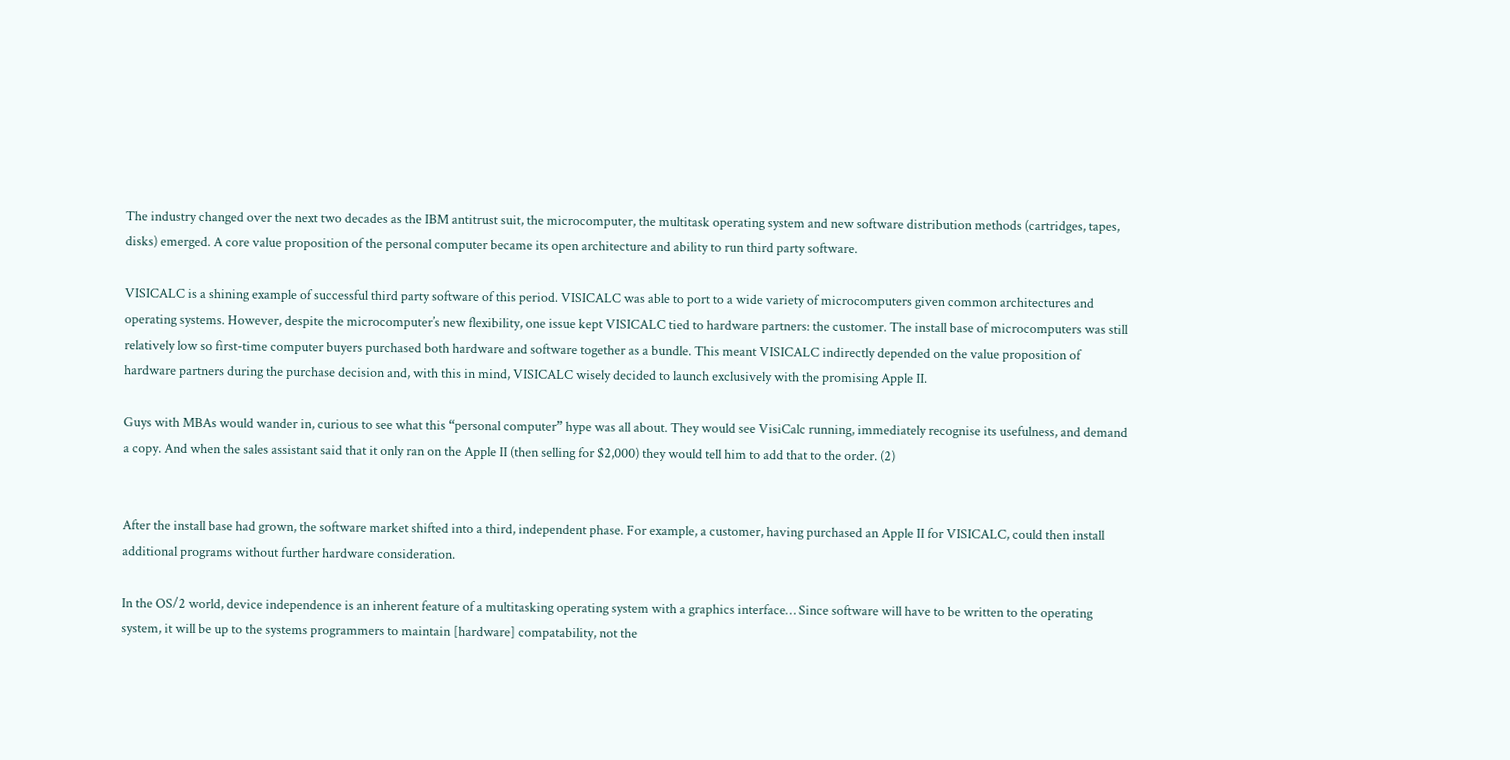The industry changed over the next two decades as the IBM antitrust suit, the microcomputer, the multitask operating system and new software distribution methods (cartridges, tapes, disks) emerged. A core value proposition of the personal computer became its open architecture and ability to run third party software.

VISICALC is a shining example of successful third party software of this period. VISICALC was able to port to a wide variety of microcomputers given common architectures and operating systems. However, despite the microcomputer’s new flexibility, one issue kept VISICALC tied to hardware partners: the customer. The install base of microcomputers was still relatively low so first-time computer buyers purchased both hardware and software together as a bundle. This meant VISICALC indirectly depended on the value proposition of hardware partners during the purchase decision and, with this in mind, VISICALC wisely decided to launch exclusively with the promising Apple II.

Guys with MBAs would wander in, curious to see what this “personal computer” hype was all about. They would see VisiCalc running, immediately recognise its usefulness, and demand a copy. And when the sales assistant said that it only ran on the Apple II (then selling for $2,000) they would tell him to add that to the order. (2)


After the install base had grown, the software market shifted into a third, independent phase. For example, a customer, having purchased an Apple II for VISICALC, could then install additional programs without further hardware consideration.

In the OS/2 world, device independence is an inherent feature of a multitasking operating system with a graphics interface… Since software will have to be written to the operating system, it will be up to the systems programmers to maintain [hardware] compatability, not the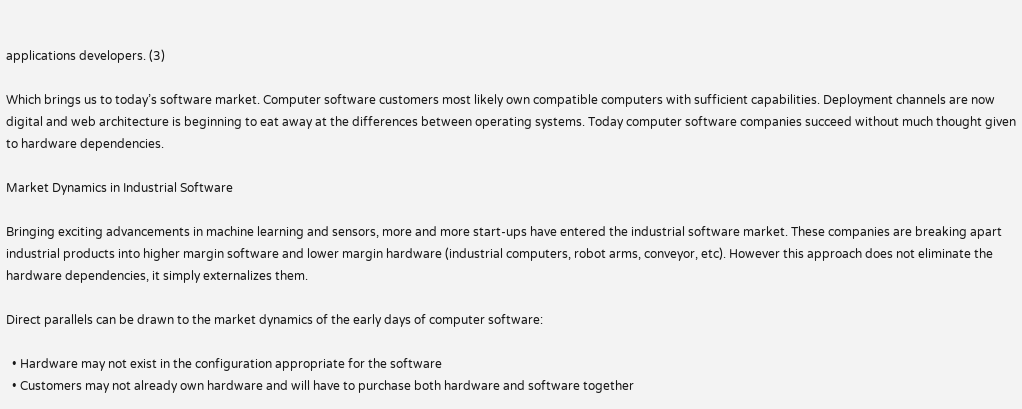applications developers. (3)

Which brings us to today’s software market. Computer software customers most likely own compatible computers with sufficient capabilities. Deployment channels are now digital and web architecture is beginning to eat away at the differences between operating systems. Today computer software companies succeed without much thought given to hardware dependencies.

Market Dynamics in Industrial Software

Bringing exciting advancements in machine learning and sensors, more and more start-ups have entered the industrial software market. These companies are breaking apart industrial products into higher margin software and lower margin hardware (industrial computers, robot arms, conveyor, etc). However this approach does not eliminate the hardware dependencies, it simply externalizes them.

Direct parallels can be drawn to the market dynamics of the early days of computer software:

  • Hardware may not exist in the configuration appropriate for the software
  • Customers may not already own hardware and will have to purchase both hardware and software together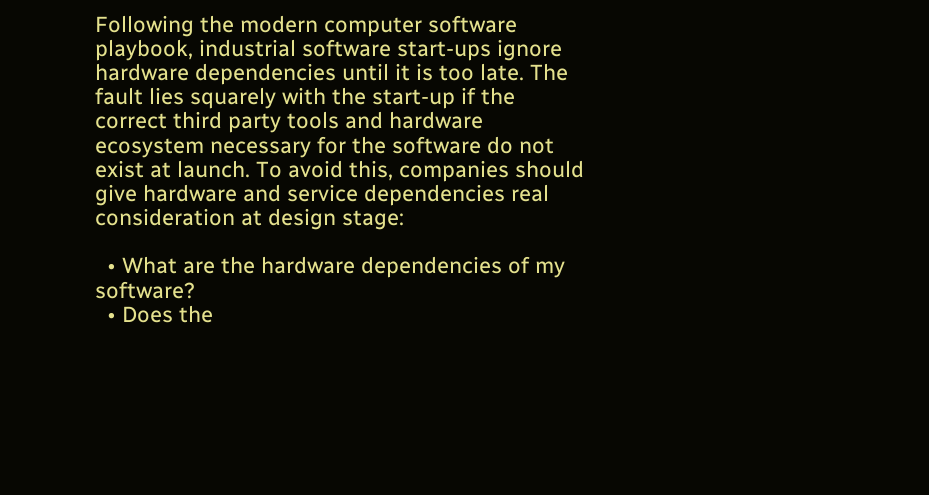Following the modern computer software playbook, industrial software start-ups ignore hardware dependencies until it is too late. The fault lies squarely with the start-up if the correct third party tools and hardware ecosystem necessary for the software do not exist at launch. To avoid this, companies should give hardware and service dependencies real consideration at design stage:

  • What are the hardware dependencies of my software?
  • Does the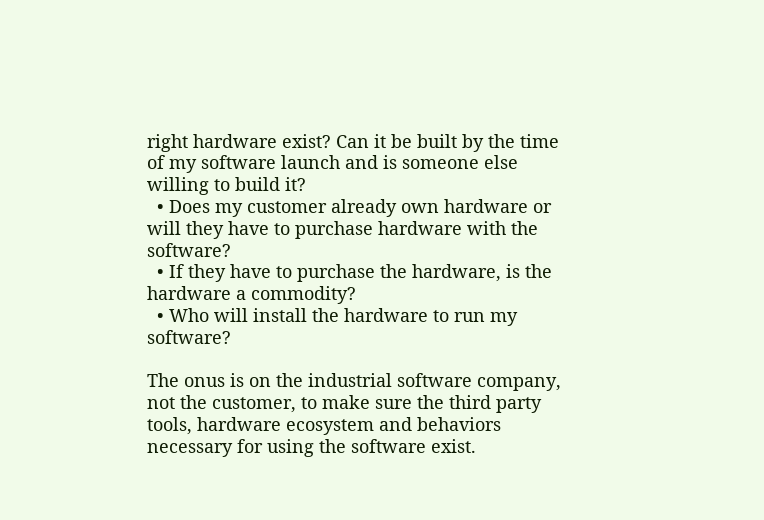right hardware exist? Can it be built by the time of my software launch and is someone else willing to build it?
  • Does my customer already own hardware or will they have to purchase hardware with the software?
  • If they have to purchase the hardware, is the hardware a commodity?
  • Who will install the hardware to run my software?

The onus is on the industrial software company, not the customer, to make sure the third party tools, hardware ecosystem and behaviors necessary for using the software exist.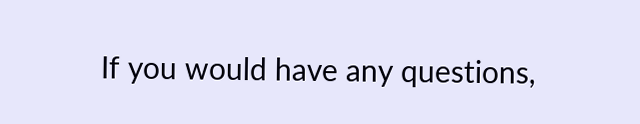If you would have any questions,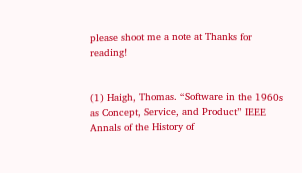please shoot me a note at Thanks for reading!


(1) Haigh, Thomas. “Software in the 1960s as Concept, Service, and Product” IEEE Annals of the History of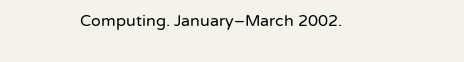Computing. January–March 2002.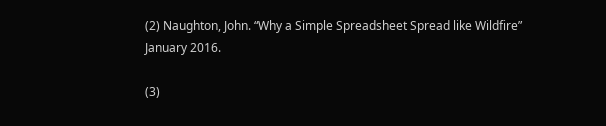(2) Naughton, John. “Why a Simple Spreadsheet Spread like Wildfire” January 2016.

(3)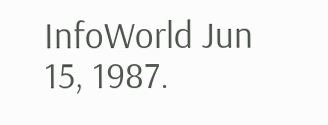InfoWorld Jun 15, 1987.